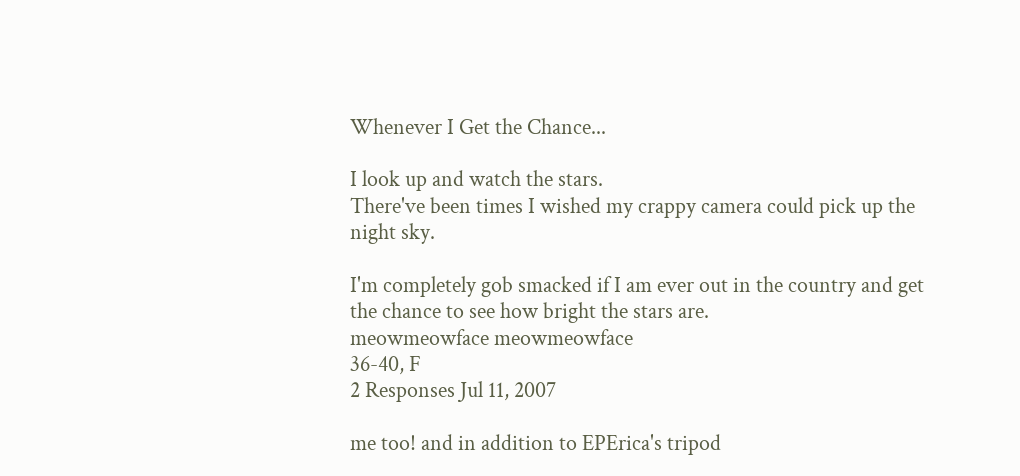Whenever I Get the Chance...

I look up and watch the stars.
There've been times I wished my crappy camera could pick up the night sky.

I'm completely gob smacked if I am ever out in the country and get the chance to see how bright the stars are.
meowmeowface meowmeowface
36-40, F
2 Responses Jul 11, 2007

me too! and in addition to EPErica's tripod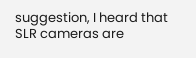suggestion, I heard that SLR cameras are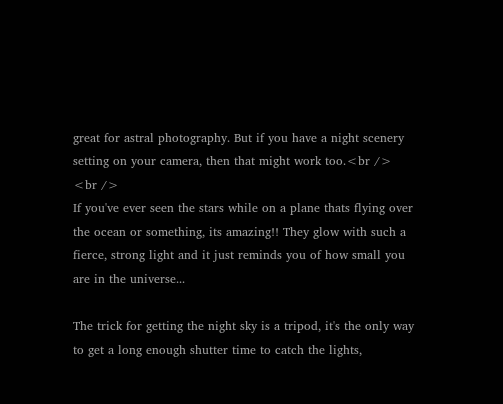great for astral photography. But if you have a night scenery setting on your camera, then that might work too.<br />
<br />
If you've ever seen the stars while on a plane thats flying over the ocean or something, its amazing!! They glow with such a fierce, strong light and it just reminds you of how small you are in the universe...

The trick for getting the night sky is a tripod, it's the only way to get a long enough shutter time to catch the lights,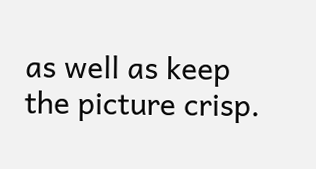as well as keep the picture crisp.